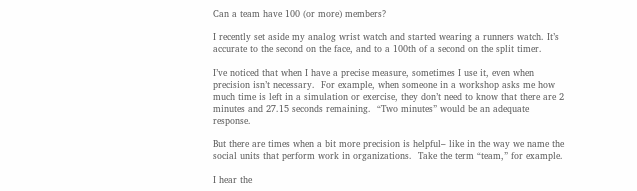Can a team have 100 (or more) members?

I recently set aside my analog wrist watch and started wearing a runners watch. It’s accurate to the second on the face, and to a 100th of a second on the split timer.

I’ve noticed that when I have a precise measure, sometimes I use it, even when precision isn’t necessary.  For example, when someone in a workshop asks me how much time is left in a simulation or exercise, they don’t need to know that there are 2 minutes and 27.15 seconds remaining.  “Two minutes” would be an adequate response.

But there are times when a bit more precision is helpful– like in the way we name the social units that perform work in organizations.  Take the term “team,” for example.

I hear the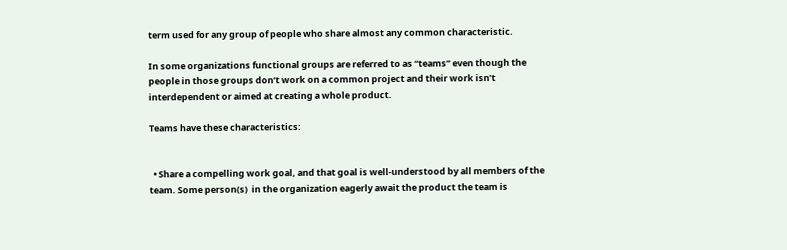term used for any group of people who share almost any common characteristic.

In some organizations functional groups are referred to as “teams” even though the people in those groups don’t work on a common project and their work isn’t interdependent or aimed at creating a whole product.

Teams have these characteristics:


  • Share a compelling work goal, and that goal is well-understood by all members of the team. Some person(s)  in the organization eagerly await the product the team is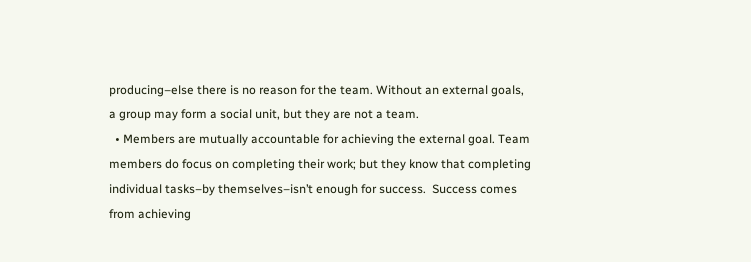producing–else there is no reason for the team. Without an external goals, a group may form a social unit, but they are not a team.
  • Members are mutually accountable for achieving the external goal. Team members do focus on completing their work; but they know that completing individual tasks–by themselves–isn’t enough for success.  Success comes from achieving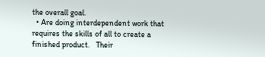the overall goal.
  • Are doing interdependent work that requires the skills of all to create a finished product.   Their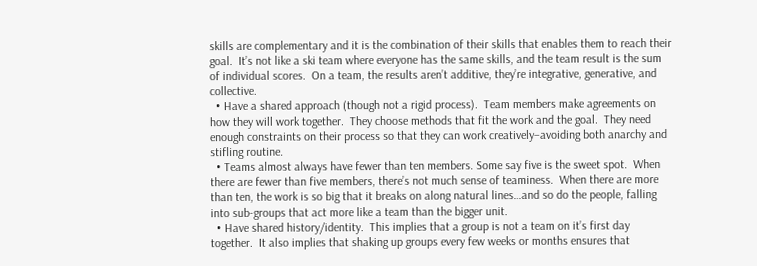skills are complementary and it is the combination of their skills that enables them to reach their goal.  It’s not like a ski team where everyone has the same skills, and the team result is the sum of individual scores.  On a team, the results aren’t additive, they’re integrative, generative, and collective.
  • Have a shared approach (though not a rigid process).  Team members make agreements on how they will work together.  They choose methods that fit the work and the goal.  They need enough constraints on their process so that they can work creatively–avoiding both anarchy and stifling routine.
  • Teams almost always have fewer than ten members. Some say five is the sweet spot.  When there are fewer than five members, there’s not much sense of teaminess.  When there are more than ten, the work is so big that it breaks on along natural lines…and so do the people, falling into sub-groups that act more like a team than the bigger unit.
  • Have shared history/identity.  This implies that a group is not a team on it’s first day together.  It also implies that shaking up groups every few weeks or months ensures that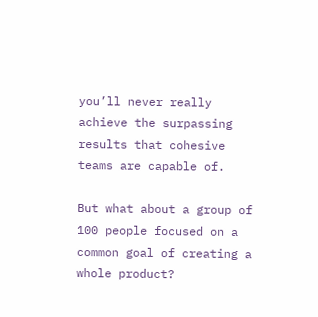you’ll never really achieve the surpassing results that cohesive teams are capable of.

But what about a group of 100 people focused on a common goal of creating a whole product?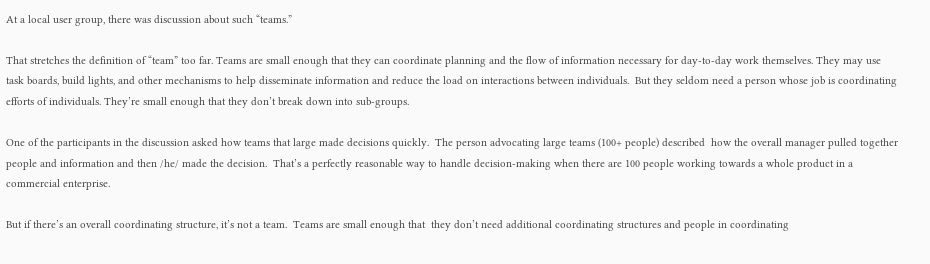At a local user group, there was discussion about such “teams.”

That stretches the definition of “team” too far. Teams are small enough that they can coordinate planning and the flow of information necessary for day-to-day work themselves. They may use task boards, build lights, and other mechanisms to help disseminate information and reduce the load on interactions between individuals.  But they seldom need a person whose job is coordinating efforts of individuals. They’re small enough that they don’t break down into sub-groups.

One of the participants in the discussion asked how teams that large made decisions quickly.  The person advocating large teams (100+ people) described  how the overall manager pulled together people and information and then /he/ made the decision.  That’s a perfectly reasonable way to handle decision-making when there are 100 people working towards a whole product in a commercial enterprise.

But if there’s an overall coordinating structure, it’s not a team.  Teams are small enough that  they don’t need additional coordinating structures and people in coordinating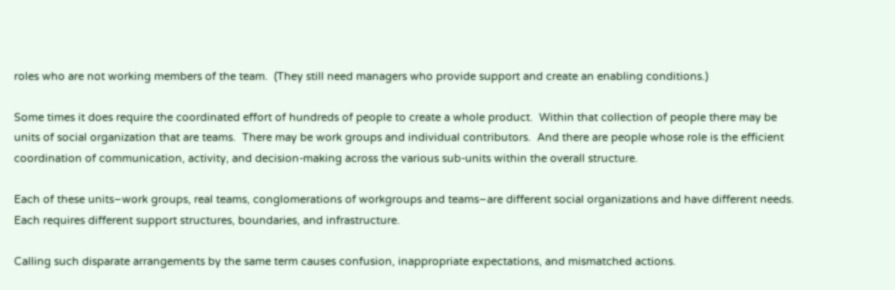roles who are not working members of the team.  (They still need managers who provide support and create an enabling conditions.)

Some times it does require the coordinated effort of hundreds of people to create a whole product.  Within that collection of people there may be units of social organization that are teams.  There may be work groups and individual contributors.  And there are people whose role is the efficient coordination of communication, activity, and decision-making across the various sub-units within the overall structure.

Each of these units–work groups, real teams, conglomerations of workgroups and teams–are different social organizations and have different needs.  Each requires different support structures, boundaries, and infrastructure.

Calling such disparate arrangements by the same term causes confusion, inappropriate expectations, and mismatched actions.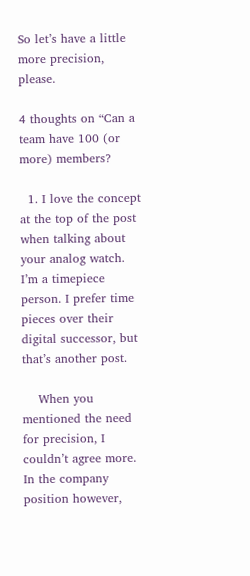So let’s have a little more precision, please.

4 thoughts on “Can a team have 100 (or more) members?

  1. I love the concept at the top of the post when talking about your analog watch. I’m a timepiece person. I prefer time pieces over their digital successor, but that’s another post.

    When you mentioned the need for precision, I couldn’t agree more. In the company position however,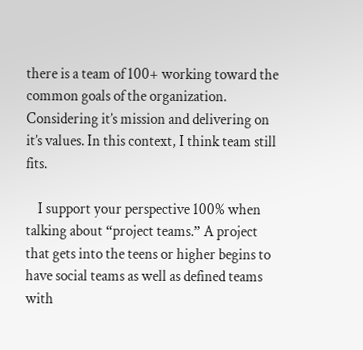there is a team of 100+ working toward the common goals of the organization. Considering it’s mission and delivering on it’s values. In this context, I think team still fits.

    I support your perspective 100% when talking about “project teams.” A project that gets into the teens or higher begins to have social teams as well as defined teams with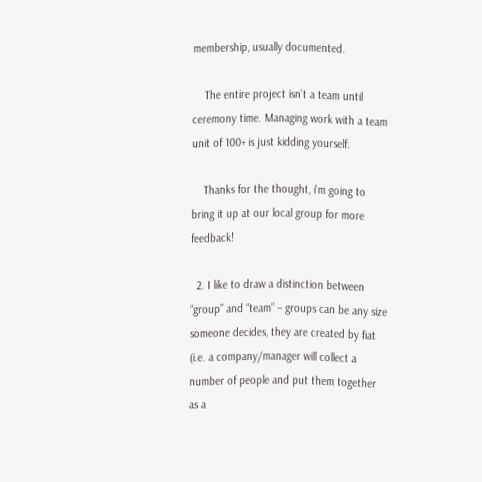membership, usually documented.

    The entire project isn’t a team until ceremony time. Managing work with a team unit of 100+ is just kidding yourself.

    Thanks for the thought, i’m going to bring it up at our local group for more feedback!

  2. I like to draw a distinction between “group” and “team” – groups can be any size someone decides, they are created by fiat (i.e. a company/manager will collect a number of people and put them together as a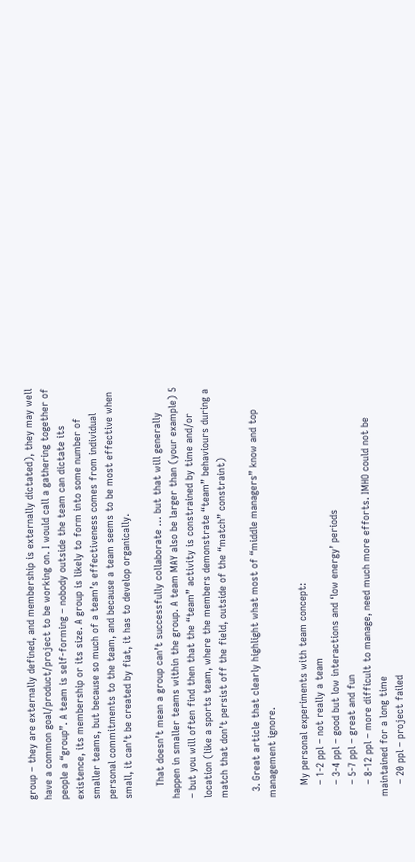group – they are externally defined, and membership is externally dictated), they may well have a common goal/product/project to be working on. I would call a gathering together of people a “group”. A team is self-forming – nobody outside the team can dictate its existence, its membership or its size. A group is likely to form into some number of smaller teams, but because so much of a team’s effectiveness comes from individual personal commitments to the team, and because a team seems to be most effective when small, it can’t be created by fiat, it has to develop organically.

    That doesn’t mean a group can’t successfully collaborate … but that will generally happen in smaller teams within the group. A team MAY also be larger than (your example) 5 – but you will often find then that the “team” activity is constrained by time and/or location (like a sports team, where the members demonstrate “team” behaviours during a match that don’t persist off the field, outside of the “match” constraint)

  3. Great article that clearly highlight what most of “middle managers” know and top management ignore.

    My personal experiments with team concept:
    – 1-2 ppl – not really a team
    – 3-4 ppl – good but low interactions and ‘low energy’ periods
    – 5-7 ppl – great and fun
    – 8-12 ppl – more difficult to manage, need much more efforts. IMHO could not be maintained for a long time
    – 20 ppl – project failed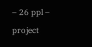– 26 ppl – project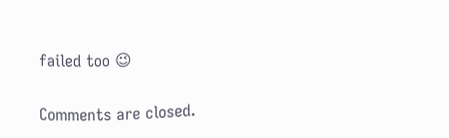failed too 😉

Comments are closed.